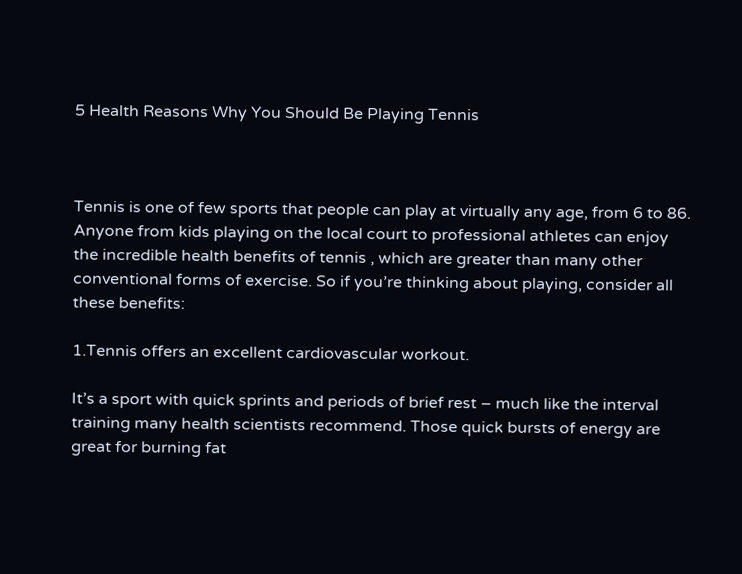5 Health Reasons Why You Should Be Playing Tennis



Tennis is one of few sports that people can play at virtually any age, from 6 to 86. Anyone from kids playing on the local court to professional athletes can enjoy the incredible health benefits of tennis , which are greater than many other conventional forms of exercise. So if you’re thinking about playing, consider all these benefits:

1.Tennis offers an excellent cardiovascular workout.

It’s a sport with quick sprints and periods of brief rest – much like the interval training many health scientists recommend. Those quick bursts of energy are great for burning fat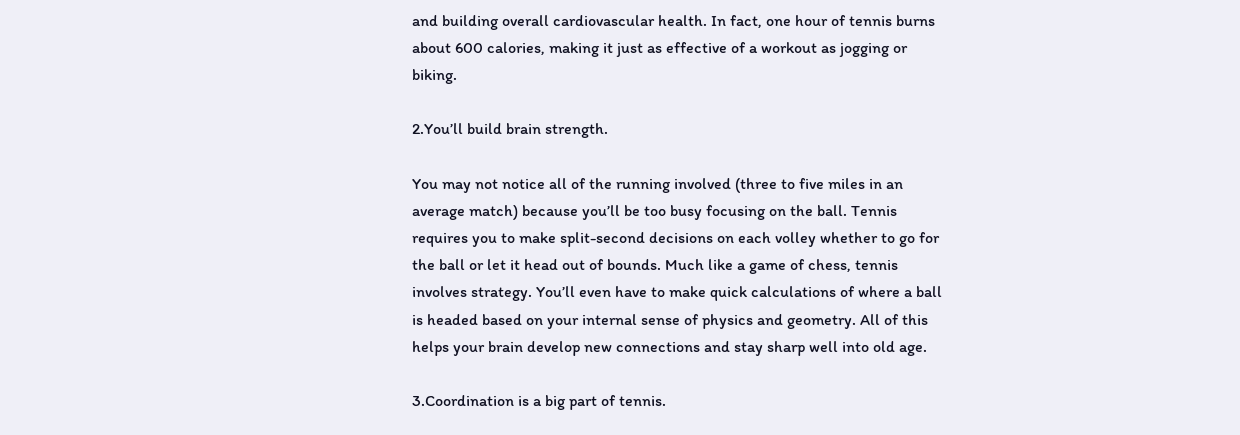and building overall cardiovascular health. In fact, one hour of tennis burns about 600 calories, making it just as effective of a workout as jogging or biking.

2.You’ll build brain strength.

You may not notice all of the running involved (three to five miles in an average match) because you’ll be too busy focusing on the ball. Tennis requires you to make split-second decisions on each volley whether to go for the ball or let it head out of bounds. Much like a game of chess, tennis involves strategy. You’ll even have to make quick calculations of where a ball is headed based on your internal sense of physics and geometry. All of this helps your brain develop new connections and stay sharp well into old age.

3.Coordination is a big part of tennis.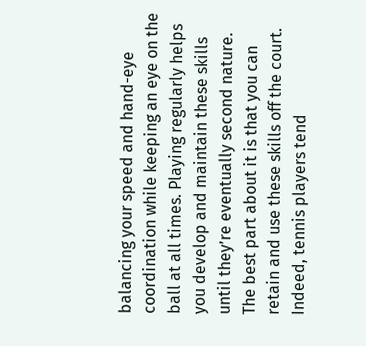balancing your speed and hand-eye coordination while keeping an eye on the ball at all times. Playing regularly helps you develop and maintain these skills until they’re eventually second nature. The best part about it is that you can retain and use these skills off the court. Indeed, tennis players tend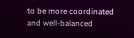to be more coordinated and well-balanced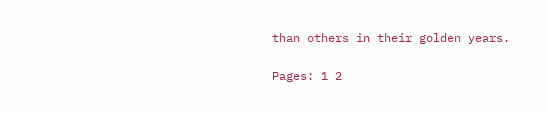than others in their golden years.

Pages: 1 2